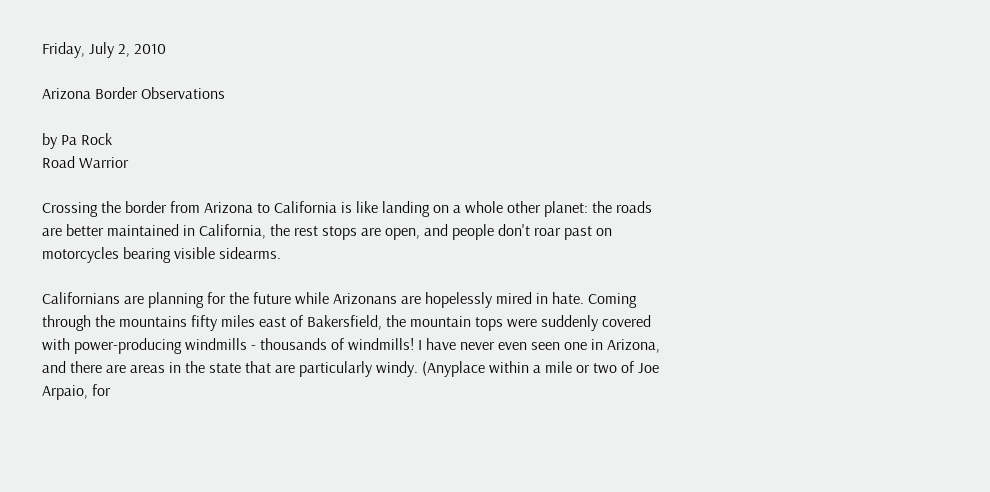Friday, July 2, 2010

Arizona Border Observations

by Pa Rock
Road Warrior

Crossing the border from Arizona to California is like landing on a whole other planet: the roads are better maintained in California, the rest stops are open, and people don't roar past on motorcycles bearing visible sidearms.

Californians are planning for the future while Arizonans are hopelessly mired in hate. Coming through the mountains fifty miles east of Bakersfield, the mountain tops were suddenly covered with power-producing windmills - thousands of windmills! I have never even seen one in Arizona, and there are areas in the state that are particularly windy. (Anyplace within a mile or two of Joe Arpaio, for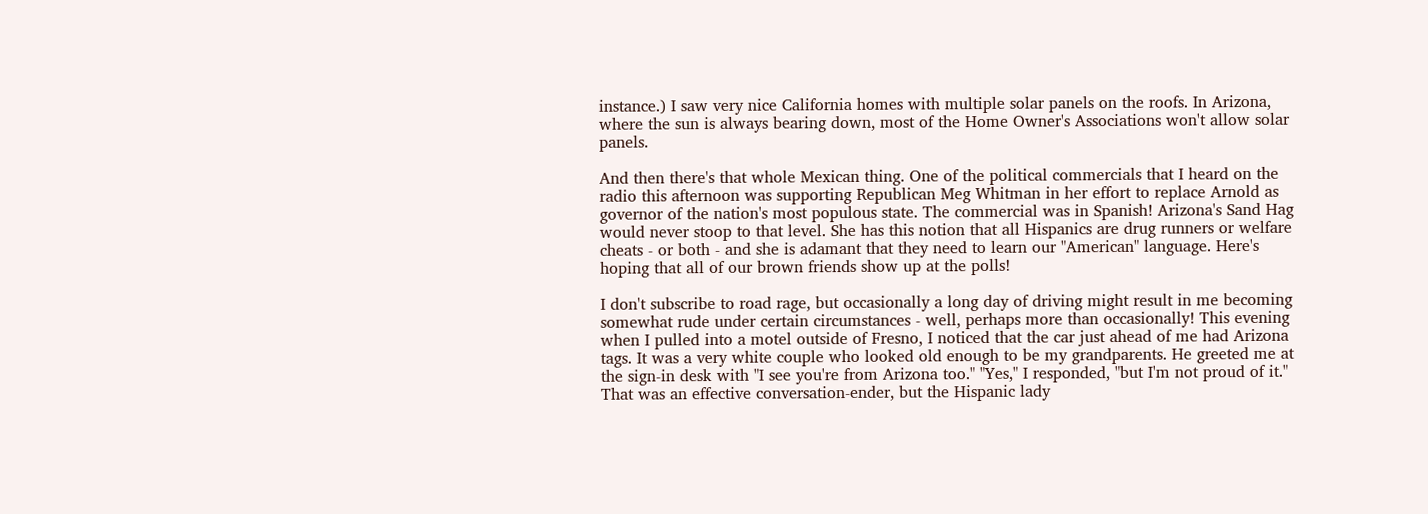instance.) I saw very nice California homes with multiple solar panels on the roofs. In Arizona, where the sun is always bearing down, most of the Home Owner's Associations won't allow solar panels.

And then there's that whole Mexican thing. One of the political commercials that I heard on the radio this afternoon was supporting Republican Meg Whitman in her effort to replace Arnold as governor of the nation's most populous state. The commercial was in Spanish! Arizona's Sand Hag would never stoop to that level. She has this notion that all Hispanics are drug runners or welfare cheats - or both - and she is adamant that they need to learn our "American" language. Here's hoping that all of our brown friends show up at the polls!

I don't subscribe to road rage, but occasionally a long day of driving might result in me becoming somewhat rude under certain circumstances - well, perhaps more than occasionally! This evening when I pulled into a motel outside of Fresno, I noticed that the car just ahead of me had Arizona tags. It was a very white couple who looked old enough to be my grandparents. He greeted me at the sign-in desk with "I see you're from Arizona too." "Yes," I responded, "but I'm not proud of it." That was an effective conversation-ender, but the Hispanic lady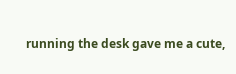running the desk gave me a cute,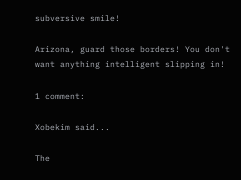subversive smile!

Arizona, guard those borders! You don't want anything intelligent slipping in!

1 comment:

Xobekim said...

The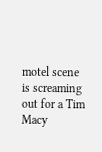motel scene is screaming out for a Tim Macy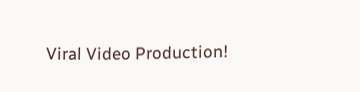Viral Video Production!